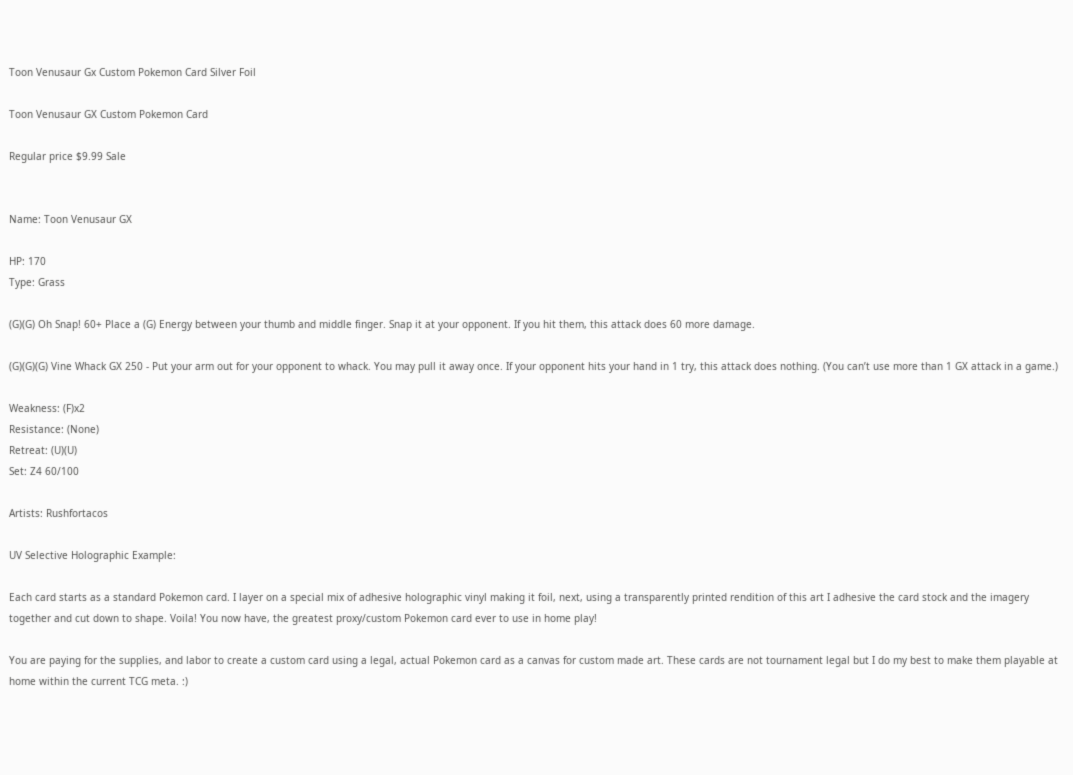Toon Venusaur Gx Custom Pokemon Card Silver Foil

Toon Venusaur GX Custom Pokemon Card

Regular price $9.99 Sale


Name: Toon Venusaur GX

HP: 170
Type: Grass

(G)(G) Oh Snap! 60+ Place a (G) Energy between your thumb and middle finger. Snap it at your opponent. If you hit them, this attack does 60 more damage.

(G)(G)(G) Vine Whack GX 250 - Put your arm out for your opponent to whack. You may pull it away once. If your opponent hits your hand in 1 try, this attack does nothing. (You can’t use more than 1 GX attack in a game.)

Weakness: (F)x2
Resistance: (None)
Retreat: (U)(U)
Set: Z4 60/100

Artists: Rushfortacos

UV Selective Holographic Example:

Each card starts as a standard Pokemon card. I layer on a special mix of adhesive holographic vinyl making it foil, next, using a transparently printed rendition of this art I adhesive the card stock and the imagery together and cut down to shape. Voila! You now have, the greatest proxy/custom Pokemon card ever to use in home play!

You are paying for the supplies, and labor to create a custom card using a legal, actual Pokemon card as a canvas for custom made art. These cards are not tournament legal but I do my best to make them playable at home within the current TCG meta. :)